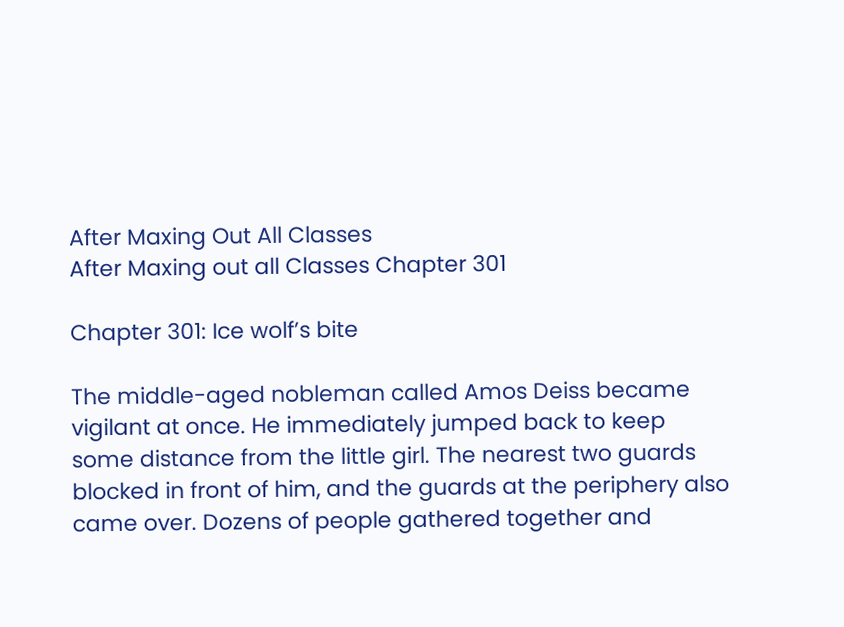After Maxing Out All Classes
After Maxing out all Classes Chapter 301

Chapter 301: Ice wolf’s bite

The middle-aged nobleman called Amos Deiss became vigilant at once. He immediately jumped back to keep some distance from the little girl. The nearest two guards blocked in front of him, and the guards at the periphery also came over. Dozens of people gathered together and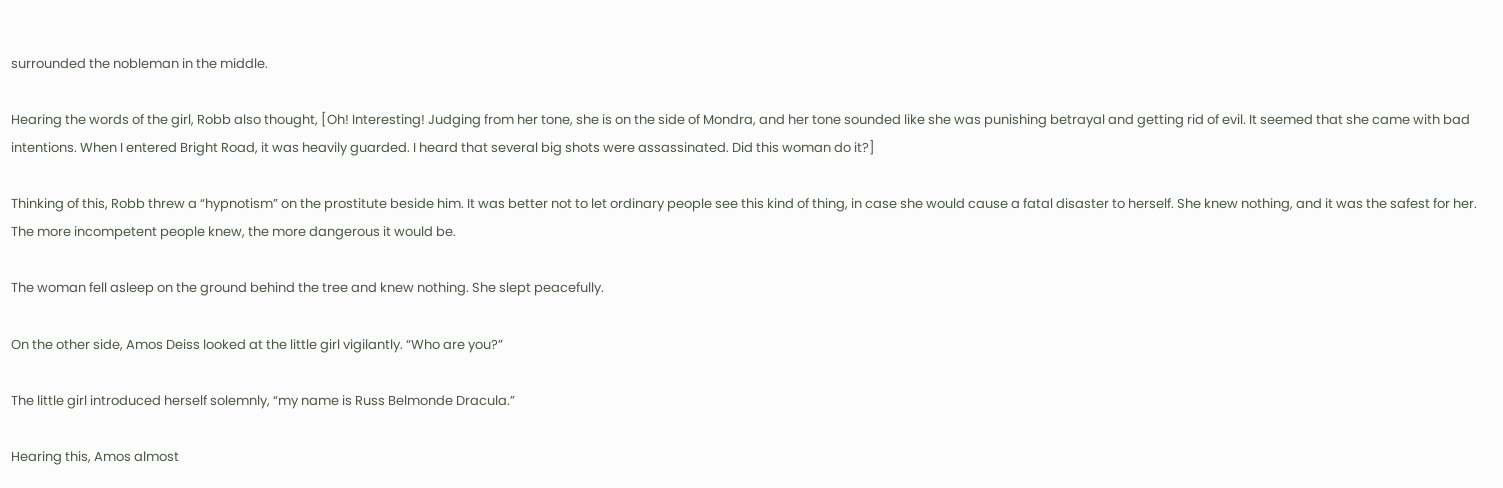surrounded the nobleman in the middle.

Hearing the words of the girl, Robb also thought, [Oh! Interesting! Judging from her tone, she is on the side of Mondra, and her tone sounded like she was punishing betrayal and getting rid of evil. It seemed that she came with bad intentions. When I entered Bright Road, it was heavily guarded. I heard that several big shots were assassinated. Did this woman do it?]

Thinking of this, Robb threw a “hypnotism” on the prostitute beside him. It was better not to let ordinary people see this kind of thing, in case she would cause a fatal disaster to herself. She knew nothing, and it was the safest for her. The more incompetent people knew, the more dangerous it would be.

The woman fell asleep on the ground behind the tree and knew nothing. She slept peacefully.

On the other side, Amos Deiss looked at the little girl vigilantly. “Who are you?”

The little girl introduced herself solemnly, “my name is Russ Belmonde Dracula.”

Hearing this, Amos almost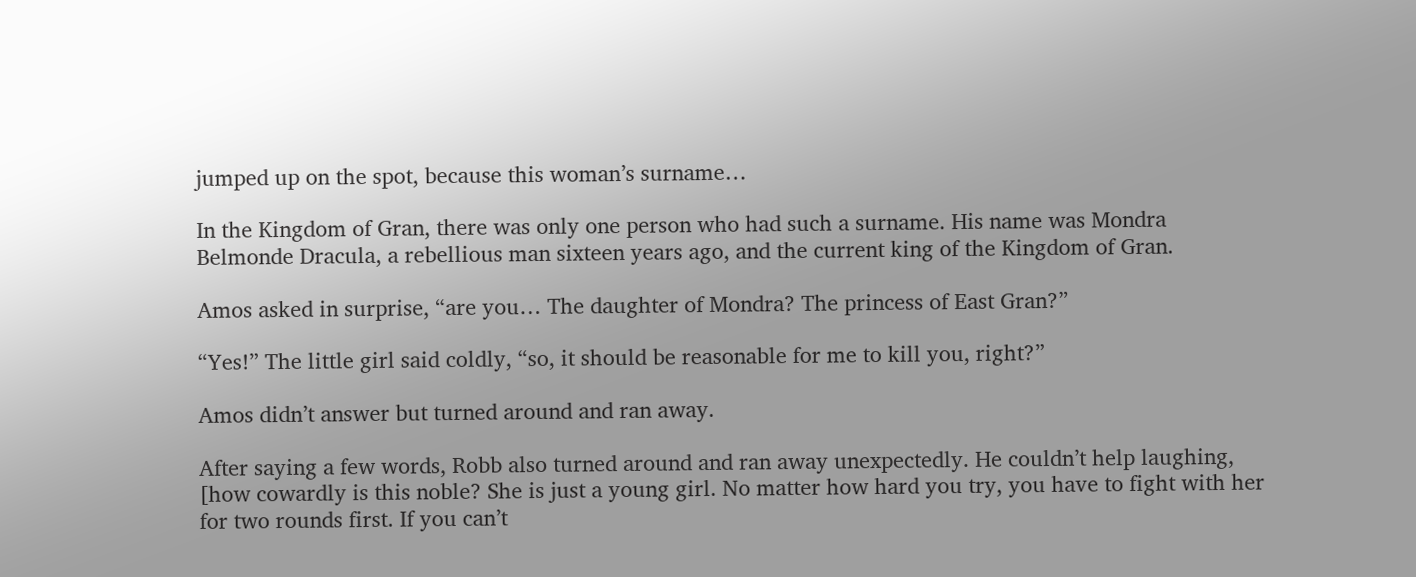jumped up on the spot, because this woman’s surname…

In the Kingdom of Gran, there was only one person who had such a surname. His name was Mondra Belmonde Dracula, a rebellious man sixteen years ago, and the current king of the Kingdom of Gran.

Amos asked in surprise, “are you… The daughter of Mondra? The princess of East Gran?”

“Yes!” The little girl said coldly, “so, it should be reasonable for me to kill you, right?”

Amos didn’t answer but turned around and ran away.

After saying a few words, Robb also turned around and ran away unexpectedly. He couldn’t help laughing, [how cowardly is this noble? She is just a young girl. No matter how hard you try, you have to fight with her for two rounds first. If you can’t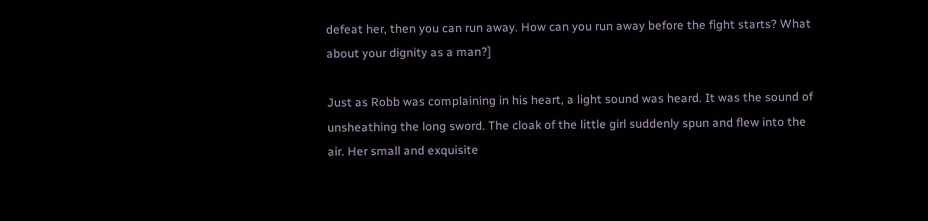defeat her, then you can run away. How can you run away before the fight starts? What about your dignity as a man?]

Just as Robb was complaining in his heart, a light sound was heard. It was the sound of unsheathing the long sword. The cloak of the little girl suddenly spun and flew into the air. Her small and exquisite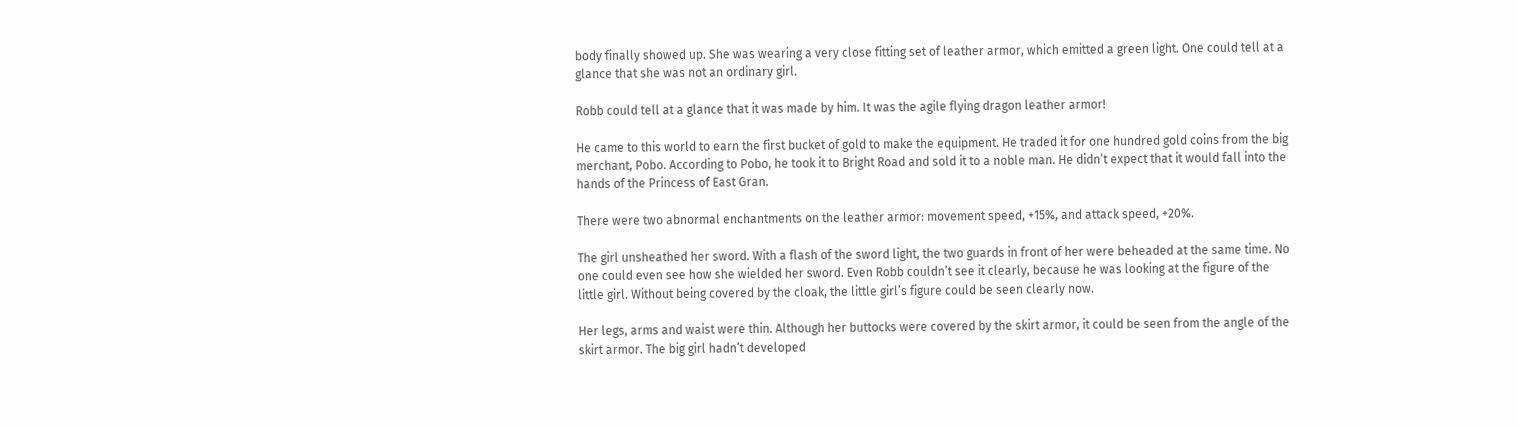body finally showed up. She was wearing a very close fitting set of leather armor, which emitted a green light. One could tell at a glance that she was not an ordinary girl.

Robb could tell at a glance that it was made by him. It was the agile flying dragon leather armor!

He came to this world to earn the first bucket of gold to make the equipment. He traded it for one hundred gold coins from the big merchant, Pobo. According to Pobo, he took it to Bright Road and sold it to a noble man. He didn’t expect that it would fall into the hands of the Princess of East Gran.

There were two abnormal enchantments on the leather armor: movement speed, +15%, and attack speed, +20%.

The girl unsheathed her sword. With a flash of the sword light, the two guards in front of her were beheaded at the same time. No one could even see how she wielded her sword. Even Robb couldn’t see it clearly, because he was looking at the figure of the little girl. Without being covered by the cloak, the little girl’s figure could be seen clearly now.

Her legs, arms and waist were thin. Although her buttocks were covered by the skirt armor, it could be seen from the angle of the skirt armor. The big girl hadn’t developed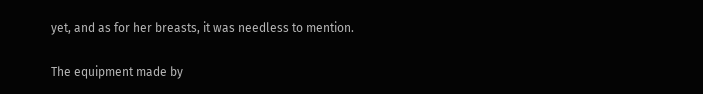yet, and as for her breasts, it was needless to mention.

The equipment made by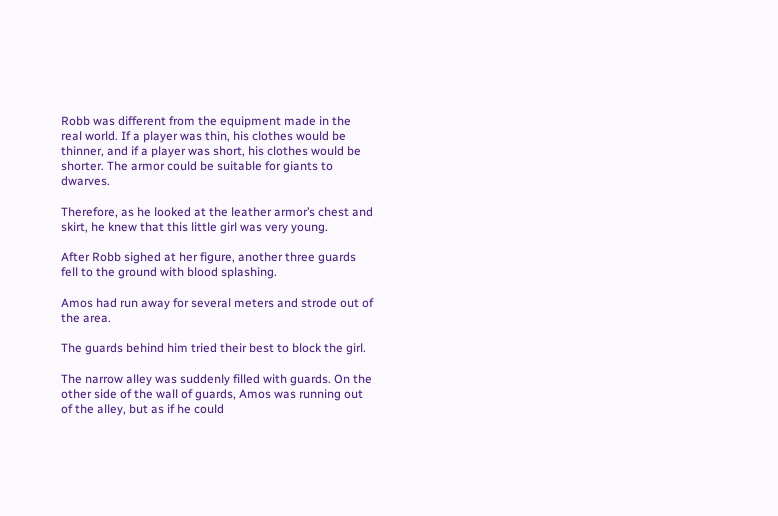Robb was different from the equipment made in the real world. If a player was thin, his clothes would be thinner, and if a player was short, his clothes would be shorter. The armor could be suitable for giants to dwarves.

Therefore, as he looked at the leather armor’s chest and skirt, he knew that this little girl was very young.

After Robb sighed at her figure, another three guards fell to the ground with blood splashing.

Amos had run away for several meters and strode out of the area.

The guards behind him tried their best to block the girl.

The narrow alley was suddenly filled with guards. On the other side of the wall of guards, Amos was running out of the alley, but as if he could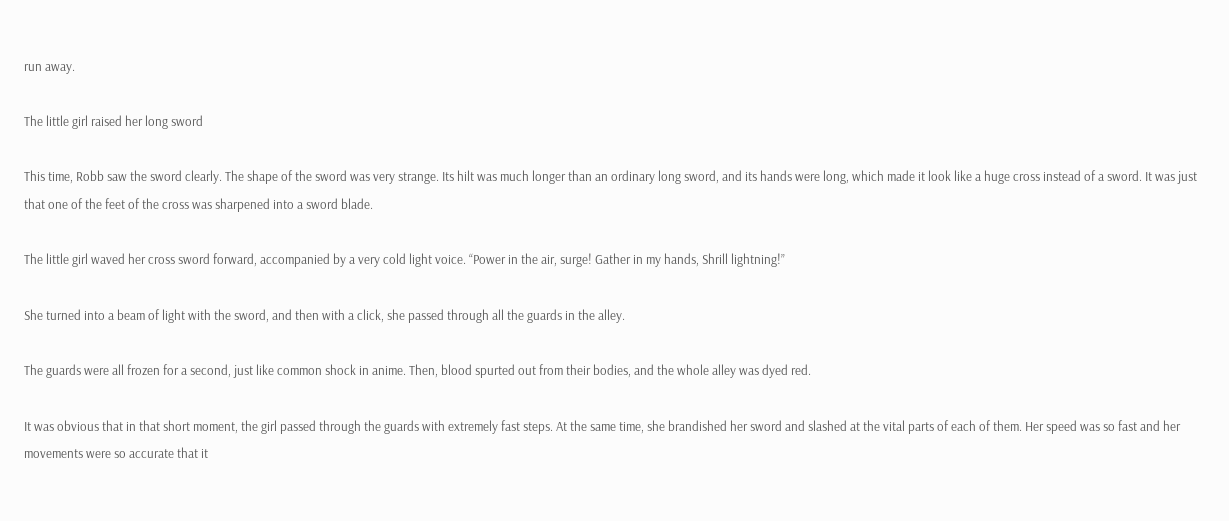run away.

The little girl raised her long sword

This time, Robb saw the sword clearly. The shape of the sword was very strange. Its hilt was much longer than an ordinary long sword, and its hands were long, which made it look like a huge cross instead of a sword. It was just that one of the feet of the cross was sharpened into a sword blade.

The little girl waved her cross sword forward, accompanied by a very cold light voice. “Power in the air, surge! Gather in my hands, Shrill lightning!”

She turned into a beam of light with the sword, and then with a click, she passed through all the guards in the alley.

The guards were all frozen for a second, just like common shock in anime. Then, blood spurted out from their bodies, and the whole alley was dyed red.

It was obvious that in that short moment, the girl passed through the guards with extremely fast steps. At the same time, she brandished her sword and slashed at the vital parts of each of them. Her speed was so fast and her movements were so accurate that it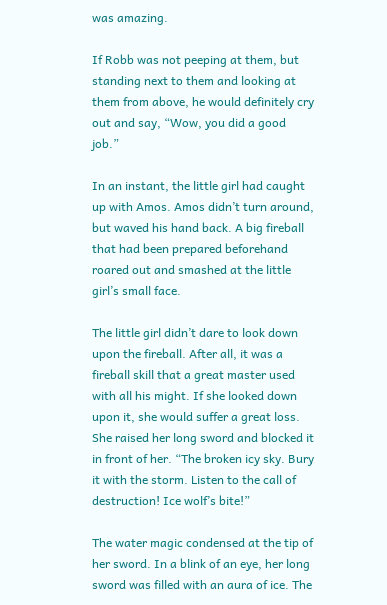was amazing.

If Robb was not peeping at them, but standing next to them and looking at them from above, he would definitely cry out and say, “Wow, you did a good job.”

In an instant, the little girl had caught up with Amos. Amos didn’t turn around, but waved his hand back. A big fireball that had been prepared beforehand roared out and smashed at the little girl’s small face.

The little girl didn’t dare to look down upon the fireball. After all, it was a fireball skill that a great master used with all his might. If she looked down upon it, she would suffer a great loss. She raised her long sword and blocked it in front of her. “The broken icy sky. Bury it with the storm. Listen to the call of destruction! Ice wolf’s bite!”

The water magic condensed at the tip of her sword. In a blink of an eye, her long sword was filled with an aura of ice. The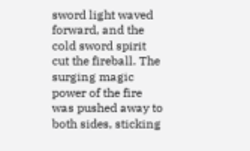sword light waved forward, and the cold sword spirit cut the fireball. The surging magic power of the fire was pushed away to both sides, sticking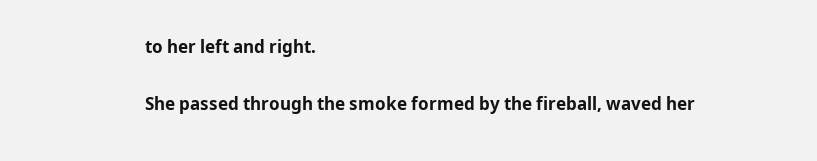to her left and right.

She passed through the smoke formed by the fireball, waved her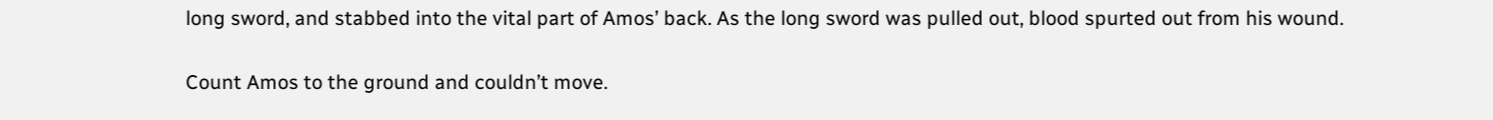long sword, and stabbed into the vital part of Amos’ back. As the long sword was pulled out, blood spurted out from his wound.

Count Amos to the ground and couldn’t move.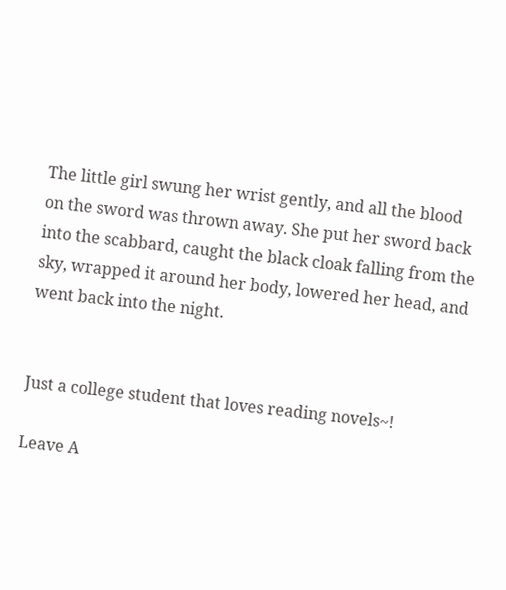The little girl swung her wrist gently, and all the blood on the sword was thrown away. She put her sword back into the scabbard, caught the black cloak falling from the sky, wrapped it around her body, lowered her head, and went back into the night.


Just a college student that loves reading novels~!

Leave A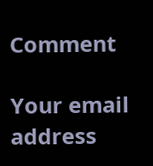Comment

Your email address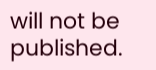will not be published.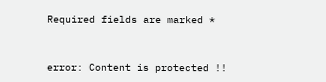Required fields are marked *


error: Content is protected !!